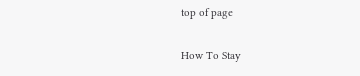top of page

How To Stay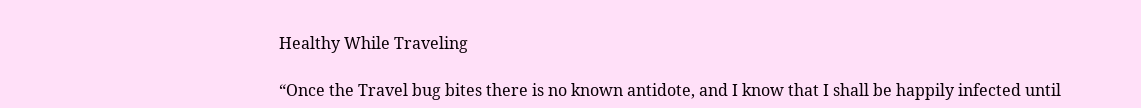Healthy While Traveling

“Once the Travel bug bites there is no known antidote, and I know that I shall be happily infected until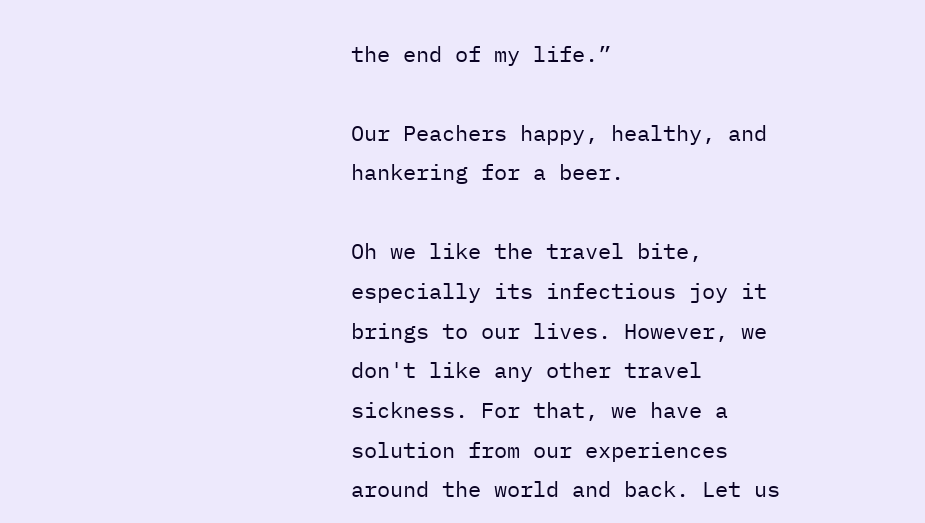the end of my life.”

Our Peachers happy, healthy, and hankering for a beer.

Oh we like the travel bite, especially its infectious joy it brings to our lives. However, we don't like any other travel sickness. For that, we have a solution from our experiences around the world and back. Let us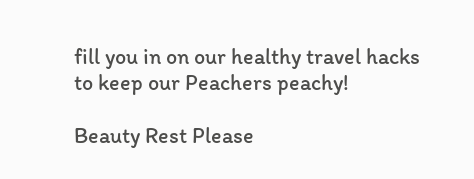fill you in on our healthy travel hacks to keep our Peachers peachy!

Beauty Rest Please